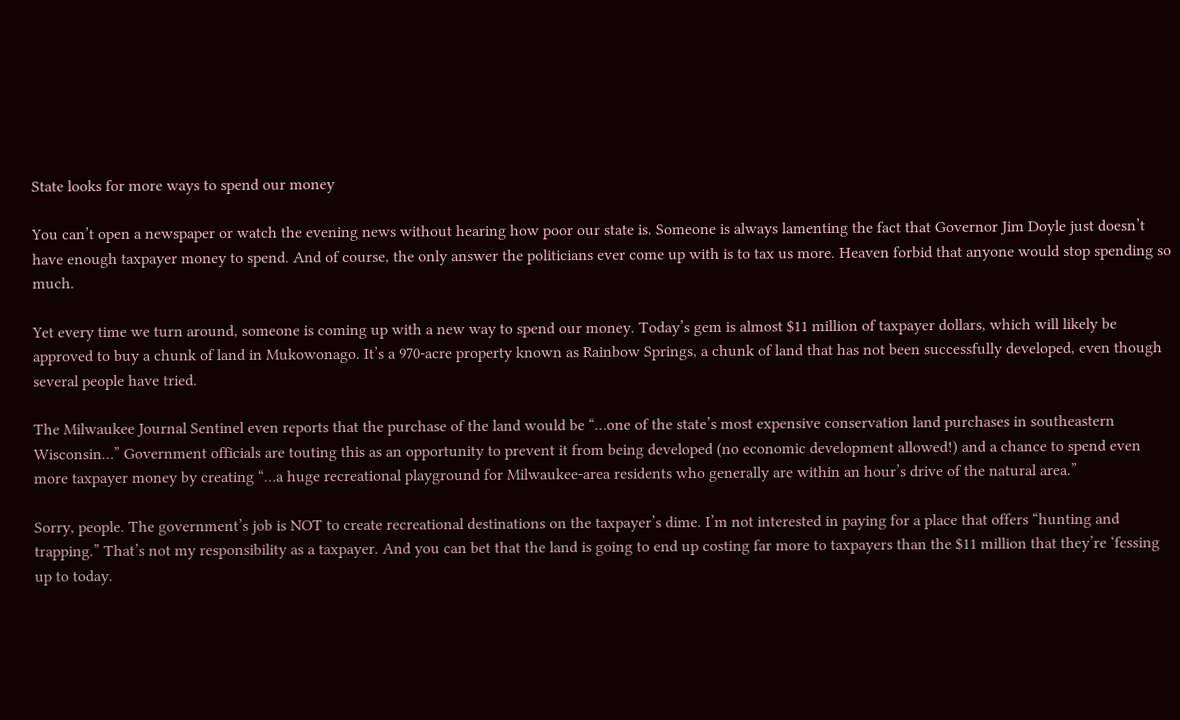State looks for more ways to spend our money

You can’t open a newspaper or watch the evening news without hearing how poor our state is. Someone is always lamenting the fact that Governor Jim Doyle just doesn’t have enough taxpayer money to spend. And of course, the only answer the politicians ever come up with is to tax us more. Heaven forbid that anyone would stop spending so much.

Yet every time we turn around, someone is coming up with a new way to spend our money. Today’s gem is almost $11 million of taxpayer dollars, which will likely be approved to buy a chunk of land in Mukowonago. It’s a 970-acre property known as Rainbow Springs, a chunk of land that has not been successfully developed, even though several people have tried.

The Milwaukee Journal Sentinel even reports that the purchase of the land would be “…one of the state’s most expensive conservation land purchases in southeastern Wisconsin…” Government officials are touting this as an opportunity to prevent it from being developed (no economic development allowed!) and a chance to spend even more taxpayer money by creating “…a huge recreational playground for Milwaukee-area residents who generally are within an hour’s drive of the natural area.”

Sorry, people. The government’s job is NOT to create recreational destinations on the taxpayer’s dime. I’m not interested in paying for a place that offers “hunting and trapping.” That’s not my responsibility as a taxpayer. And you can bet that the land is going to end up costing far more to taxpayers than the $11 million that they’re ‘fessing up to today.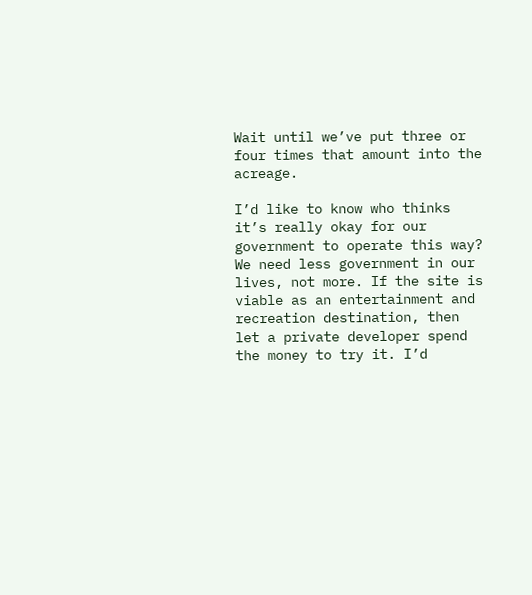Wait until we’ve put three or four times that amount into the acreage.

I’d like to know who thinks it’s really okay for our government to operate this way? We need less government in our lives, not more. If the site is viable as an entertainment and recreation destination, then let a private developer spend the money to try it. I’d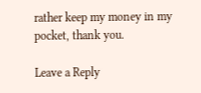rather keep my money in my pocket, thank you.

Leave a Reply